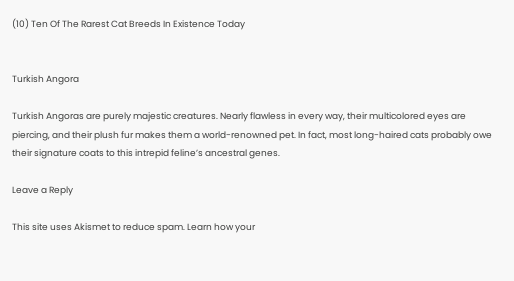(10) Ten Of The Rarest Cat Breeds In Existence Today


Turkish Angora

Turkish Angoras are purely majestic creatures. Nearly flawless in every way, their multicolored eyes are piercing, and their plush fur makes them a world-renowned pet. In fact, most long-haired cats probably owe their signature coats to this intrepid feline’s ancestral genes.

Leave a Reply

This site uses Akismet to reduce spam. Learn how your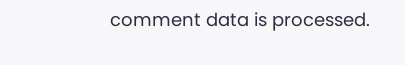comment data is processed.